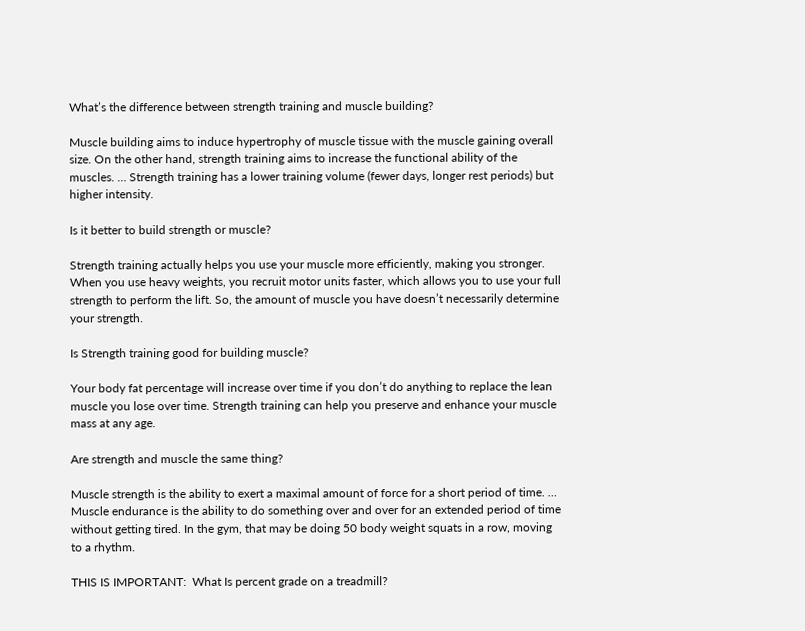What’s the difference between strength training and muscle building?

Muscle building aims to induce hypertrophy of muscle tissue with the muscle gaining overall size. On the other hand, strength training aims to increase the functional ability of the muscles. … Strength training has a lower training volume (fewer days, longer rest periods) but higher intensity.

Is it better to build strength or muscle?

Strength training actually helps you use your muscle more efficiently, making you stronger. When you use heavy weights, you recruit motor units faster, which allows you to use your full strength to perform the lift. So, the amount of muscle you have doesn’t necessarily determine your strength.

Is Strength training good for building muscle?

Your body fat percentage will increase over time if you don’t do anything to replace the lean muscle you lose over time. Strength training can help you preserve and enhance your muscle mass at any age.

Are strength and muscle the same thing?

Muscle strength is the ability to exert a maximal amount of force for a short period of time. … Muscle endurance is the ability to do something over and over for an extended period of time without getting tired. In the gym, that may be doing 50 body weight squats in a row, moving to a rhythm.

THIS IS IMPORTANT:  What Is percent grade on a treadmill?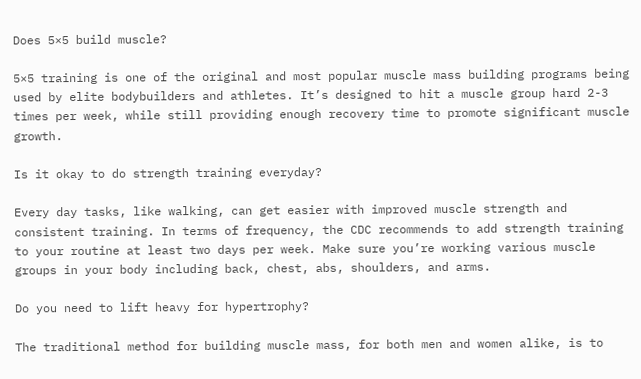Does 5×5 build muscle?

5×5 training is one of the original and most popular muscle mass building programs being used by elite bodybuilders and athletes. It’s designed to hit a muscle group hard 2-3 times per week, while still providing enough recovery time to promote significant muscle growth.

Is it okay to do strength training everyday?

Every day tasks, like walking, can get easier with improved muscle strength and consistent training. In terms of frequency, the CDC recommends to add strength training to your routine at least two days per week. Make sure you’re working various muscle groups in your body including back, chest, abs, shoulders, and arms.

Do you need to lift heavy for hypertrophy?

The traditional method for building muscle mass, for both men and women alike, is to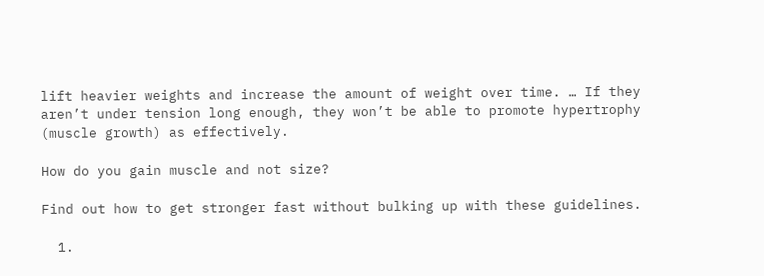lift heavier weights and increase the amount of weight over time. … If they aren’t under tension long enough, they won’t be able to promote hypertrophy (muscle growth) as effectively.

How do you gain muscle and not size?

Find out how to get stronger fast without bulking up with these guidelines.

  1.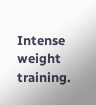Intense weight training.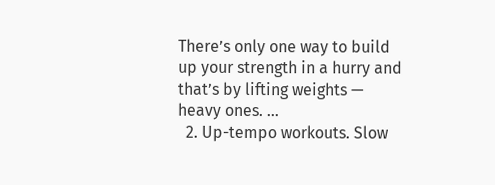There’s only one way to build up your strength in a hurry and that’s by lifting weights — heavy ones. …
  2. Up-tempo workouts. Slow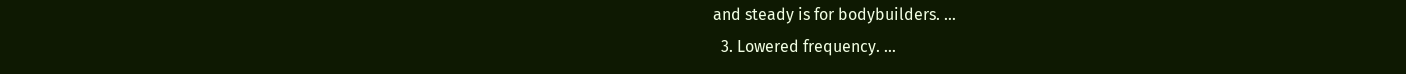and steady is for bodybuilders. …
  3. Lowered frequency. …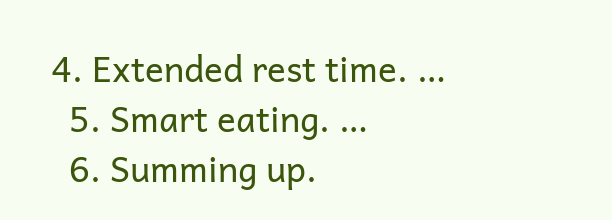4. Extended rest time. …
  5. Smart eating. …
  6. Summing up.